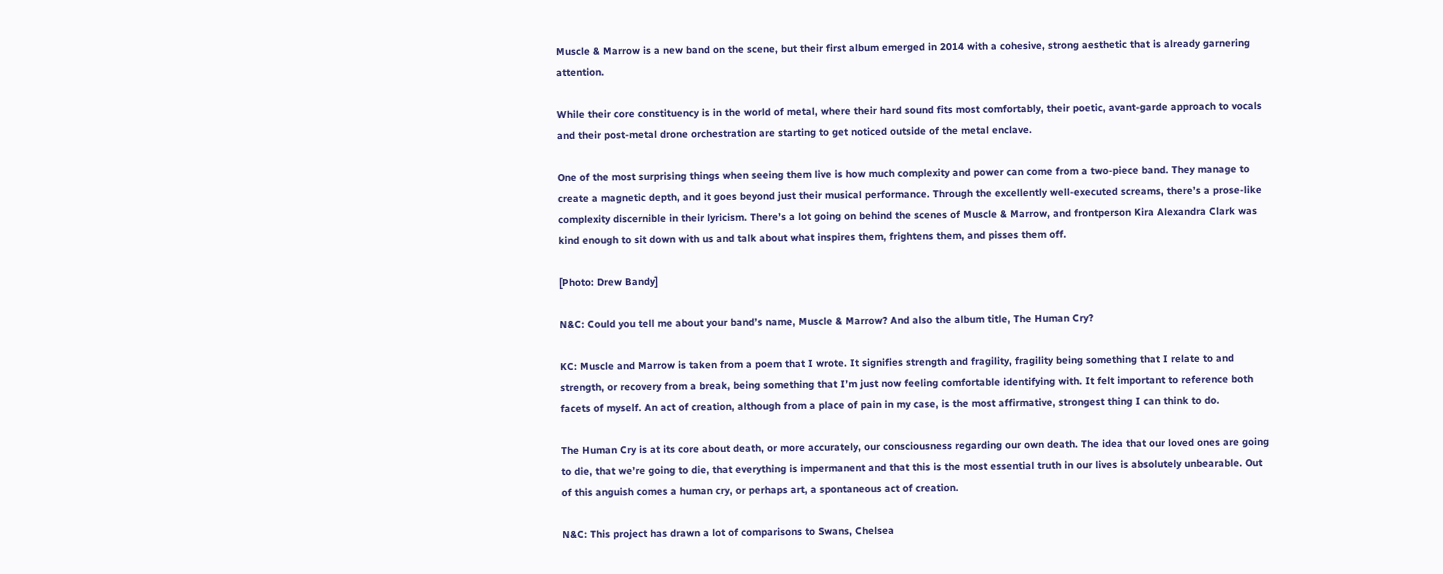Muscle & Marrow is a new band on the scene, but their first album emerged in 2014 with a cohesive, strong aesthetic that is already garnering attention.

While their core constituency is in the world of metal, where their hard sound fits most comfortably, their poetic, avant-garde approach to vocals and their post-metal drone orchestration are starting to get noticed outside of the metal enclave.

One of the most surprising things when seeing them live is how much complexity and power can come from a two-piece band. They manage to create a magnetic depth, and it goes beyond just their musical performance. Through the excellently well-executed screams, there’s a prose-like complexity discernible in their lyricism. There’s a lot going on behind the scenes of Muscle & Marrow, and frontperson Kira Alexandra Clark was kind enough to sit down with us and talk about what inspires them, frightens them, and pisses them off.

[Photo: Drew Bandy]

N&C: Could you tell me about your band’s name, Muscle & Marrow? And also the album title, The Human Cry?

KC: Muscle and Marrow is taken from a poem that I wrote. It signifies strength and fragility, fragility being something that I relate to and strength, or recovery from a break, being something that I’m just now feeling comfortable identifying with. It felt important to reference both facets of myself. An act of creation, although from a place of pain in my case, is the most affirmative, strongest thing I can think to do.

The Human Cry is at its core about death, or more accurately, our consciousness regarding our own death. The idea that our loved ones are going to die, that we’re going to die, that everything is impermanent and that this is the most essential truth in our lives is absolutely unbearable. Out of this anguish comes a human cry, or perhaps art, a spontaneous act of creation.

N&C: This project has drawn a lot of comparisons to Swans, Chelsea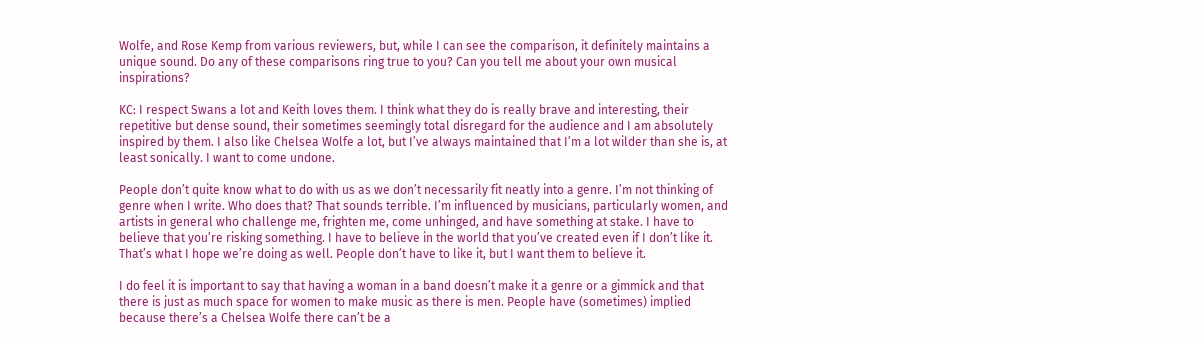Wolfe, and Rose Kemp from various reviewers, but, while I can see the comparison, it definitely maintains a unique sound. Do any of these comparisons ring true to you? Can you tell me about your own musical inspirations?

KC: I respect Swans a lot and Keith loves them. I think what they do is really brave and interesting, their repetitive but dense sound, their sometimes seemingly total disregard for the audience and I am absolutely inspired by them. I also like Chelsea Wolfe a lot, but I’ve always maintained that I’m a lot wilder than she is, at least sonically. I want to come undone.

People don’t quite know what to do with us as we don’t necessarily fit neatly into a genre. I’m not thinking of genre when I write. Who does that? That sounds terrible. I’m influenced by musicians, particularly women, and artists in general who challenge me, frighten me, come unhinged, and have something at stake. I have to believe that you’re risking something. I have to believe in the world that you’ve created even if I don’t like it. That’s what I hope we’re doing as well. People don’t have to like it, but I want them to believe it.

I do feel it is important to say that having a woman in a band doesn’t make it a genre or a gimmick and that there is just as much space for women to make music as there is men. People have (sometimes) implied because there’s a Chelsea Wolfe there can’t be a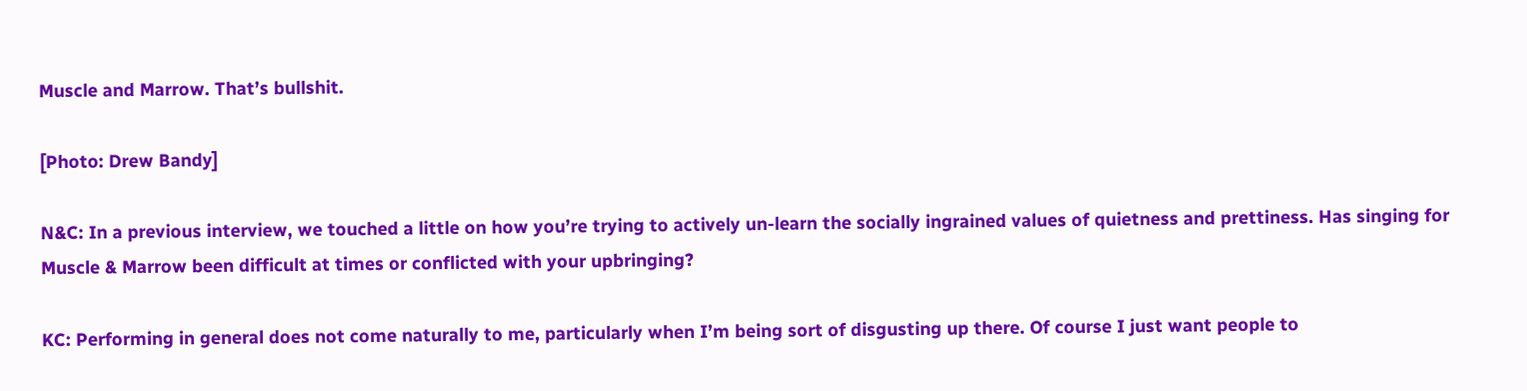Muscle and Marrow. That’s bullshit.

[Photo: Drew Bandy]

N&C: In a previous interview, we touched a little on how you’re trying to actively un-learn the socially ingrained values of quietness and prettiness. Has singing for Muscle & Marrow been difficult at times or conflicted with your upbringing?

KC: Performing in general does not come naturally to me, particularly when I’m being sort of disgusting up there. Of course I just want people to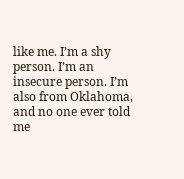like me. I’m a shy person. I’m an insecure person. I’m also from Oklahoma, and no one ever told me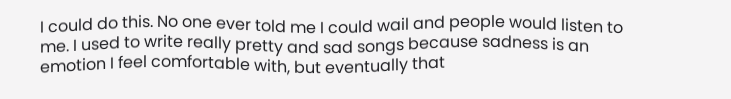I could do this. No one ever told me I could wail and people would listen to me. I used to write really pretty and sad songs because sadness is an emotion I feel comfortable with, but eventually that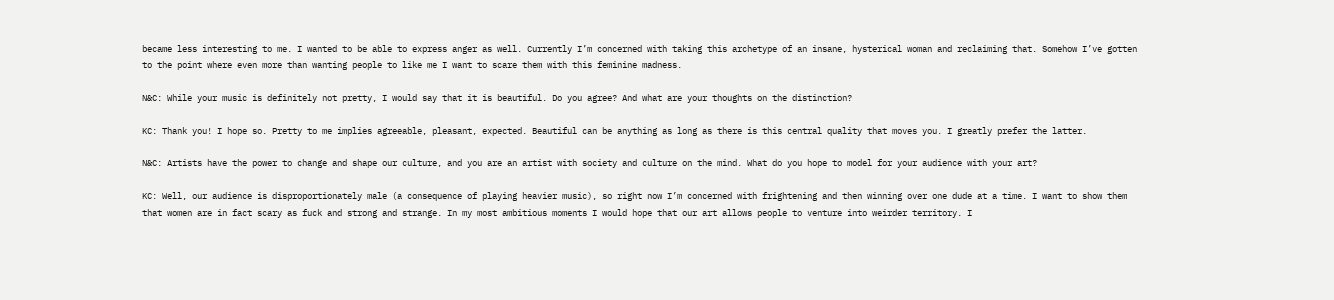became less interesting to me. I wanted to be able to express anger as well. Currently I’m concerned with taking this archetype of an insane, hysterical woman and reclaiming that. Somehow I’ve gotten to the point where even more than wanting people to like me I want to scare them with this feminine madness.

N&C: While your music is definitely not pretty, I would say that it is beautiful. Do you agree? And what are your thoughts on the distinction?

KC: Thank you! I hope so. Pretty to me implies agreeable, pleasant, expected. Beautiful can be anything as long as there is this central quality that moves you. I greatly prefer the latter.

N&C: Artists have the power to change and shape our culture, and you are an artist with society and culture on the mind. What do you hope to model for your audience with your art?

KC: Well, our audience is disproportionately male (a consequence of playing heavier music), so right now I’m concerned with frightening and then winning over one dude at a time. I want to show them that women are in fact scary as fuck and strong and strange. In my most ambitious moments I would hope that our art allows people to venture into weirder territory. I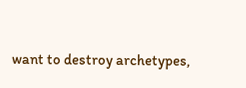want to destroy archetypes,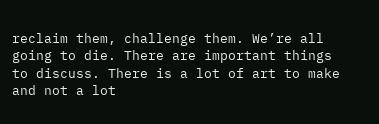reclaim them, challenge them. We’re all going to die. There are important things to discuss. There is a lot of art to make and not a lot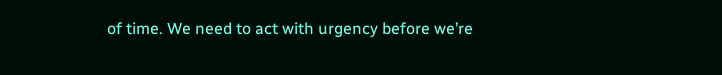of time. We need to act with urgency before we’re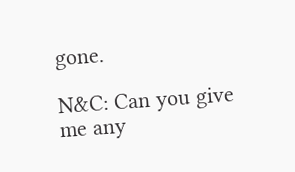gone.

N&C: Can you give me any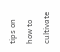tips on how to cultivate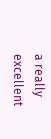a really excellent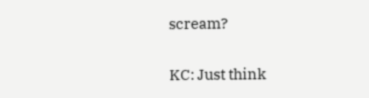scream?

KC: Just think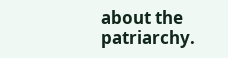about the patriarchy.